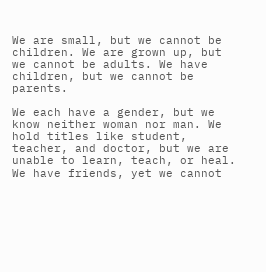We are small, but we cannot be children. We are grown up, but we cannot be adults. We have children, but we cannot be parents.

We each have a gender, but we know neither woman nor man. We hold titles like student, teacher, and doctor, but we are unable to learn, teach, or heal. We have friends, yet we cannot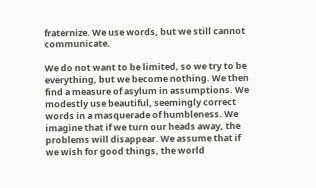fraternize. We use words, but we still cannot communicate.

We do not want to be limited, so we try to be everything, but we become nothing. We then find a measure of asylum in assumptions. We modestly use beautiful, seemingly correct words in a masquerade of humbleness. We imagine that if we turn our heads away, the problems will disappear. We assume that if we wish for good things, the world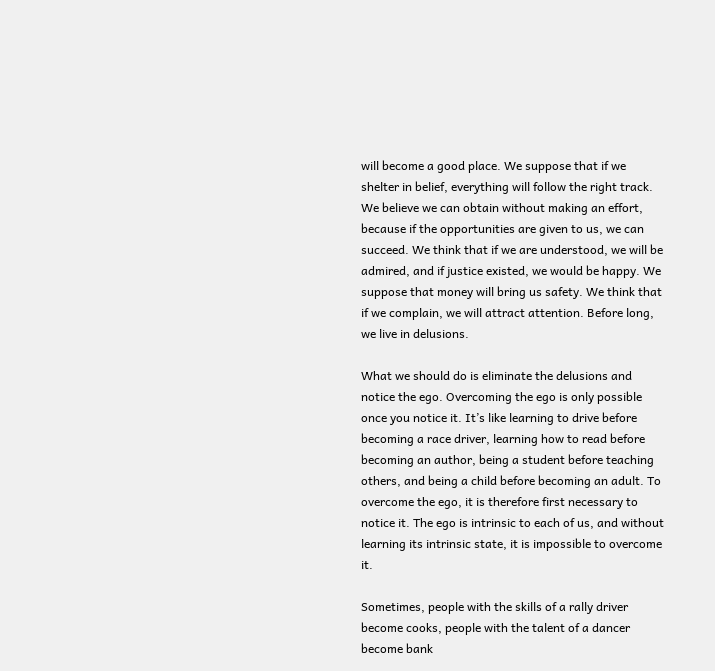will become a good place. We suppose that if we shelter in belief, everything will follow the right track. We believe we can obtain without making an effort, because if the opportunities are given to us, we can succeed. We think that if we are understood, we will be admired, and if justice existed, we would be happy. We suppose that money will bring us safety. We think that if we complain, we will attract attention. Before long, we live in delusions.

What we should do is eliminate the delusions and notice the ego. Overcoming the ego is only possible once you notice it. It’s like learning to drive before becoming a race driver, learning how to read before becoming an author, being a student before teaching others, and being a child before becoming an adult. To overcome the ego, it is therefore first necessary to notice it. The ego is intrinsic to each of us, and without learning its intrinsic state, it is impossible to overcome it.

Sometimes, people with the skills of a rally driver become cooks, people with the talent of a dancer become bank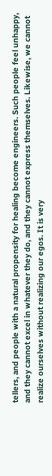tellers, and people with a natural propensity for healing become engineers. Such people feel unhappy, and they cannot excel in whatever they do, and they cannot express themselves. Likewise, we cannot realize ourselves without realizing our egos. It is very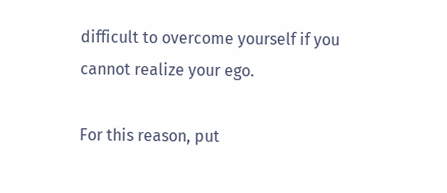difficult to overcome yourself if you cannot realize your ego.

For this reason, put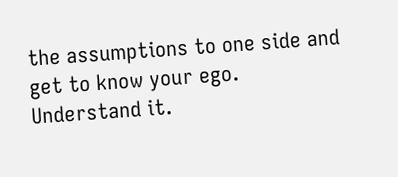the assumptions to one side and get to know your ego. Understand it.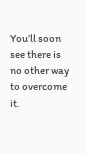You’ll soon see there is no other way to overcome it.